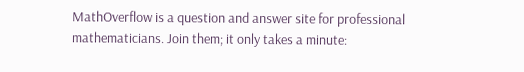MathOverflow is a question and answer site for professional mathematicians. Join them; it only takes a minute: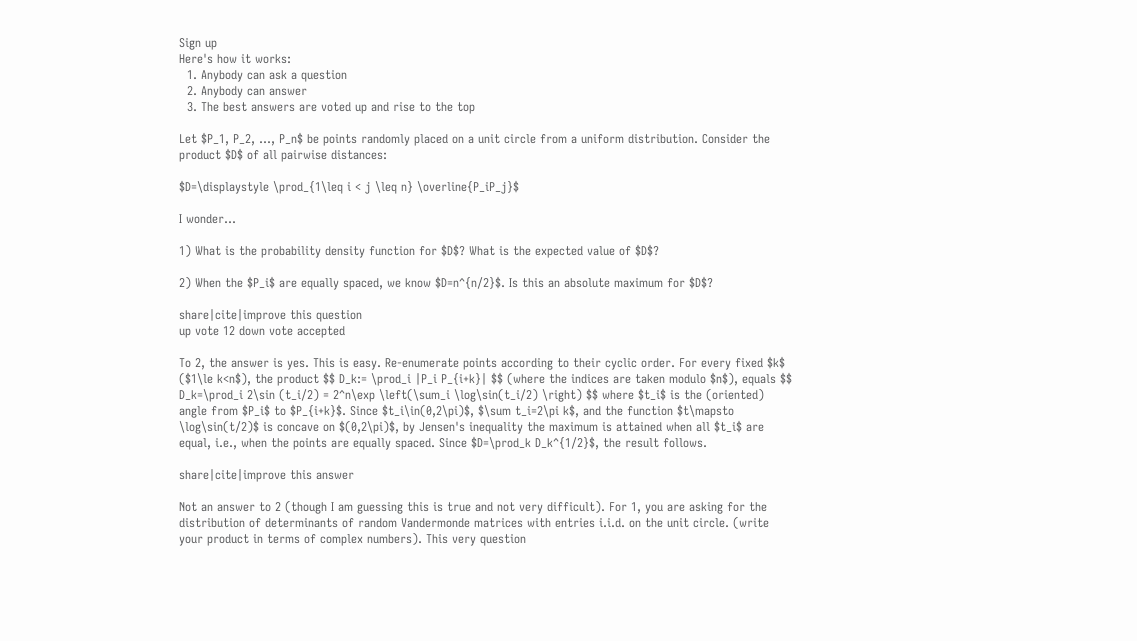Sign up
Here's how it works:
  1. Anybody can ask a question
  2. Anybody can answer
  3. The best answers are voted up and rise to the top

Let $P_1, P_2, ..., P_n$ be points randomly placed on a unit circle from a uniform distribution. Consider the product $D$ of all pairwise distances:

$D=\displaystyle \prod_{1\leq i < j \leq n} \overline{P_iP_j}$

I wonder...

1) What is the probability density function for $D$? What is the expected value of $D$?

2) When the $P_i$ are equally spaced, we know $D=n^{n/2}$. Is this an absolute maximum for $D$?

share|cite|improve this question
up vote 12 down vote accepted

To 2, the answer is yes. This is easy. Re-enumerate points according to their cyclic order. For every fixed $k$ ($1\le k<n$), the product $$ D_k:= \prod_i |P_i P_{i+k}| $$ (where the indices are taken modulo $n$), equals $$ D_k=\prod_i 2\sin (t_i/2) = 2^n\exp \left(\sum_i \log\sin(t_i/2) \right) $$ where $t_i$ is the (oriented) angle from $P_i$ to $P_{i+k}$. Since $t_i\in(0,2\pi)$, $\sum t_i=2\pi k$, and the function $t\mapsto \log\sin(t/2)$ is concave on $(0,2\pi)$, by Jensen's inequality the maximum is attained when all $t_i$ are equal, i.e., when the points are equally spaced. Since $D=\prod_k D_k^{1/2}$, the result follows.

share|cite|improve this answer

Not an answer to 2 (though I am guessing this is true and not very difficult). For 1, you are asking for the distribution of determinants of random Vandermonde matrices with entries i.i.d. on the unit circle. (write your product in terms of complex numbers). This very question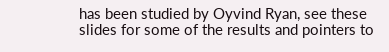has been studied by Oyvind Ryan, see these slides for some of the results and pointers to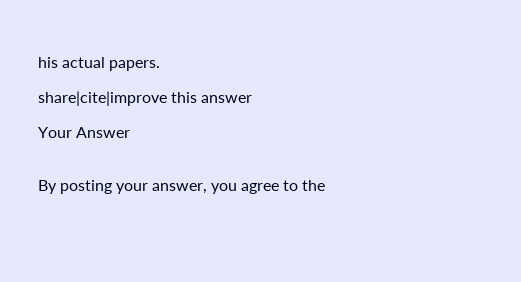his actual papers.

share|cite|improve this answer

Your Answer


By posting your answer, you agree to the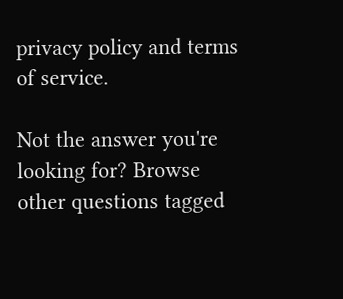privacy policy and terms of service.

Not the answer you're looking for? Browse other questions tagged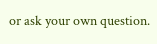or ask your own question.